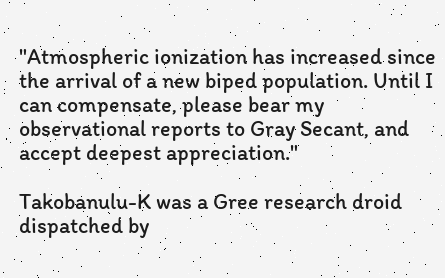"Atmospheric ionization has increased since the arrival of a new biped population. Until I can compensate, please bear my observational reports to Gray Secant, and accept deepest appreciation."

Takobanulu-K was a Gree research droid dispatched by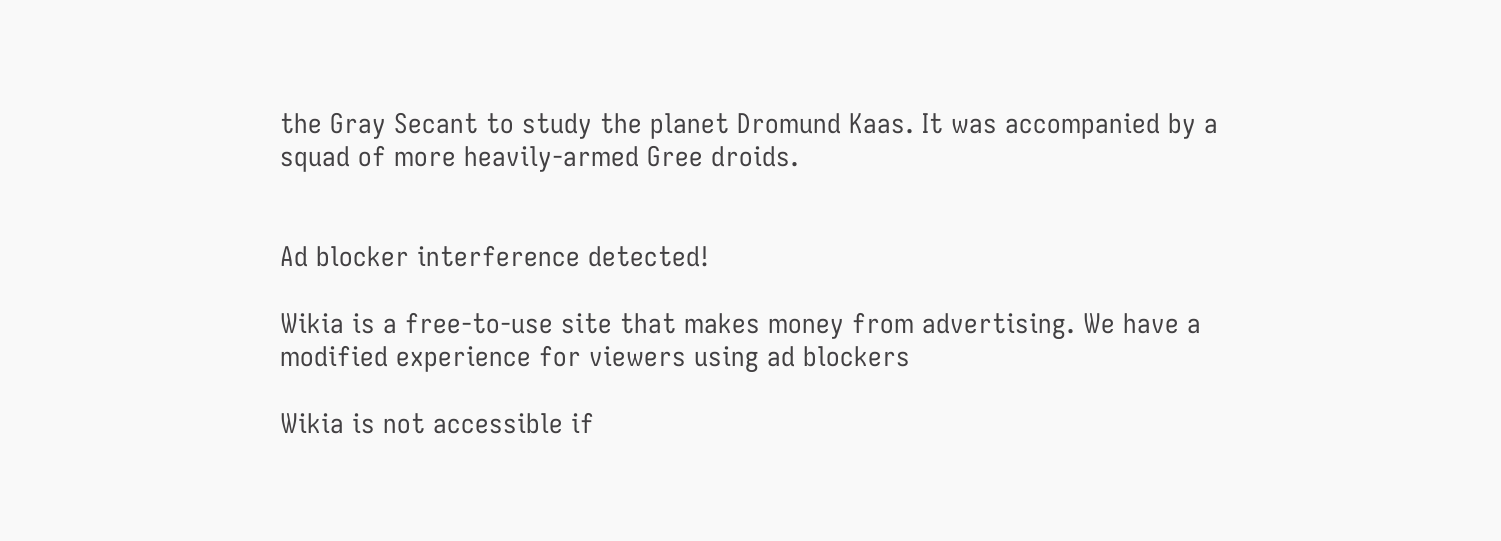the Gray Secant to study the planet Dromund Kaas. It was accompanied by a squad of more heavily-armed Gree droids.


Ad blocker interference detected!

Wikia is a free-to-use site that makes money from advertising. We have a modified experience for viewers using ad blockers

Wikia is not accessible if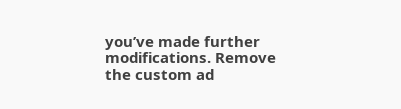you’ve made further modifications. Remove the custom ad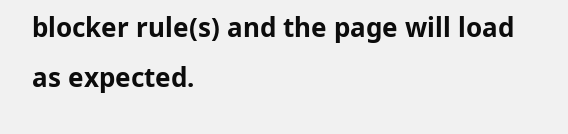blocker rule(s) and the page will load as expected.